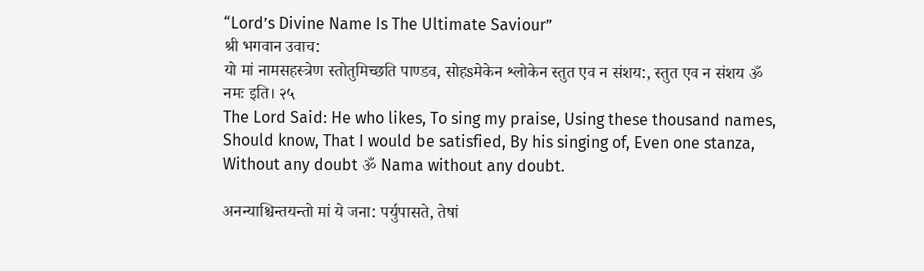“Lord’s Divine Name Is The Ultimate Saviour”
श्री भगवान उवाच:
यो मां नामसहस्त्रेण स्तोतुमिच्छति पाण्डव, सोहsमेकेन श्लोकेन स्तुत एव न संशय:, स्तुत एव न संशय ॐ नमः इति। २५
The Lord Said: He who likes, To sing my praise, Using these thousand names, Should know, That I would be satisfied, By his singing of, Even one stanza, Without any doubt ॐ Nama without any doubt.

अनन्याश्चिन्तयन्तो मां ये जना: पर्युपासते, तेषां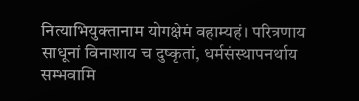नित्याभियुक्तानाम योगक्षेमं वहाम्यहं। परित्रणाय साधूनां विनाशाय च दुष्कृतां, धर्मसंस्थापनर्थाय सम्भवामि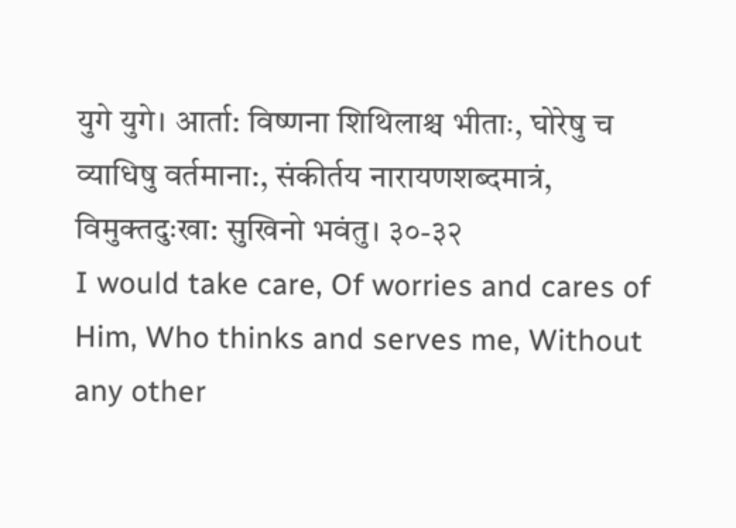युगे युगे। आर्ता: विष्णना शिथिलाश्च भीताः, घोरेषु च व्याधिषु वर्तमाना:, संकीर्तय नारायणशब्दमात्रं, विमुक्तदुःखा: सुखिनो भवंतु। ३०-३२
I would take care, Of worries and cares of Him, Who thinks and serves me, Without any other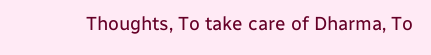Thoughts, To take care of Dharma, To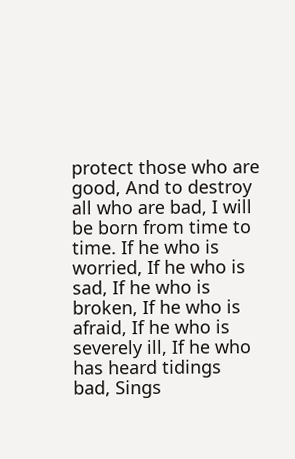protect those who are good, And to destroy all who are bad, I will be born from time to time. If he who is worried, If he who is sad, If he who is broken, If he who is afraid, If he who is severely ill, If he who has heard tidings bad, Sings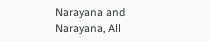Narayana and Narayana, All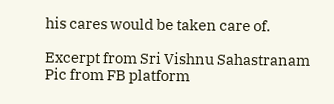his cares would be taken care of.

Excerpt from Sri Vishnu Sahastranam
Pic from FB platform